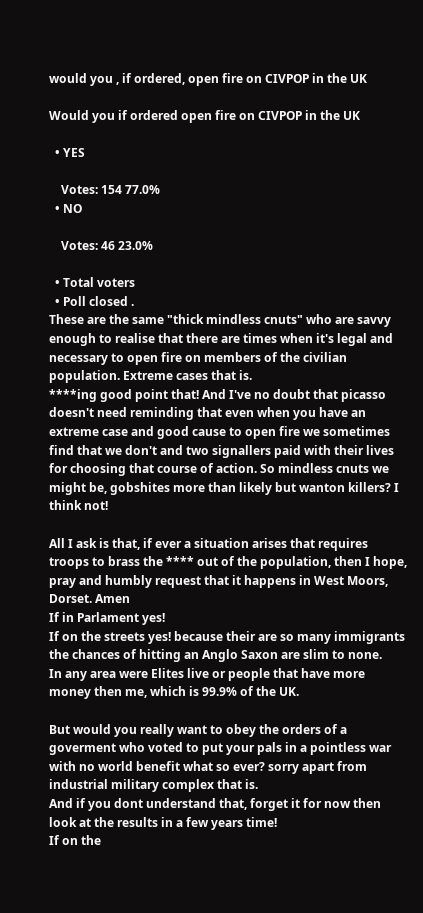would you , if ordered, open fire on CIVPOP in the UK

Would you if ordered open fire on CIVPOP in the UK

  • YES

    Votes: 154 77.0%
  • NO

    Votes: 46 23.0%

  • Total voters
  • Poll closed .
These are the same "thick mindless cnuts" who are savvy enough to realise that there are times when it's legal and necessary to open fire on members of the civilian population. Extreme cases that is.
****ing good point that! And I've no doubt that picasso doesn't need reminding that even when you have an extreme case and good cause to open fire we sometimes find that we don't and two signallers paid with their lives for choosing that course of action. So mindless cnuts we might be, gobshites more than likely but wanton killers? I think not!

All I ask is that, if ever a situation arises that requires troops to brass the **** out of the population, then I hope, pray and humbly request that it happens in West Moors, Dorset. Amen
If in Parlament yes!
If on the streets yes! because their are so many immigrants the chances of hitting an Anglo Saxon are slim to none.
In any area were Elites live or people that have more money then me, which is 99.9% of the UK.

But would you really want to obey the orders of a goverment who voted to put your pals in a pointless war with no world benefit what so ever? sorry apart from industrial military complex that is.
And if you dont understand that, forget it for now then look at the results in a few years time!
If on the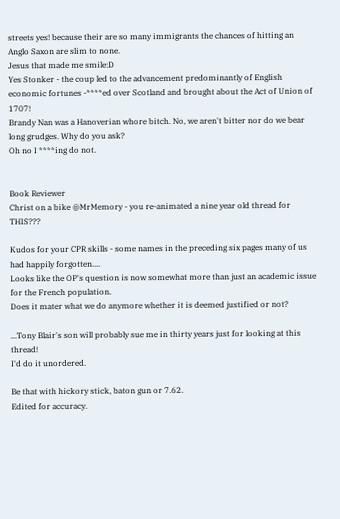streets yes! because their are so many immigrants the chances of hitting an Anglo Saxon are slim to none.
Jesus that made me smile:D
Yes Stonker - the coup led to the advancement predominantly of English economic fortunes -****ed over Scotland and brought about the Act of Union of 1707!
Brandy Nan was a Hanoverian whore bitch. No, we aren't bitter nor do we bear long grudges. Why do you ask?
Oh no I ****ing do not.


Book Reviewer
Christ on a bike @MrMemory - you re-animated a nine year old thread for THIS???

Kudos for your CPR skills - some names in the preceding six pages many of us had happily forgotten....
Looks like the OP's question is now somewhat more than just an academic issue for the French population.
Does it mater what we do anymore whether it is deemed justified or not?

...Tony Blair's son will probably sue me in thirty years just for looking at this thread!
I'd do it unordered.

Be that with hickory stick, baton gun or 7.62.
Edited for accuracy.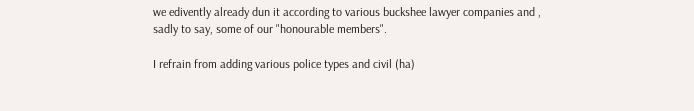we edivently already dun it according to various buckshee lawyer companies and , sadly to say, some of our "honourable members".

I refrain from adding various police types and civil (ha)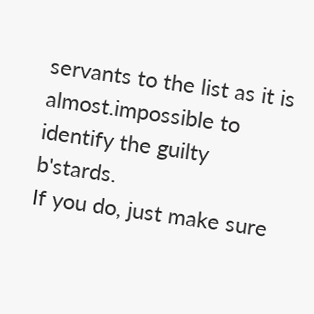servants to the list as it is almost.impossible to identify the guilty b'stards.
If you do, just make sure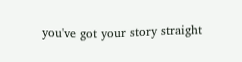you've got your story straight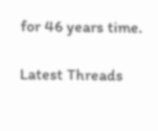for 46 years time.

Latest Threads